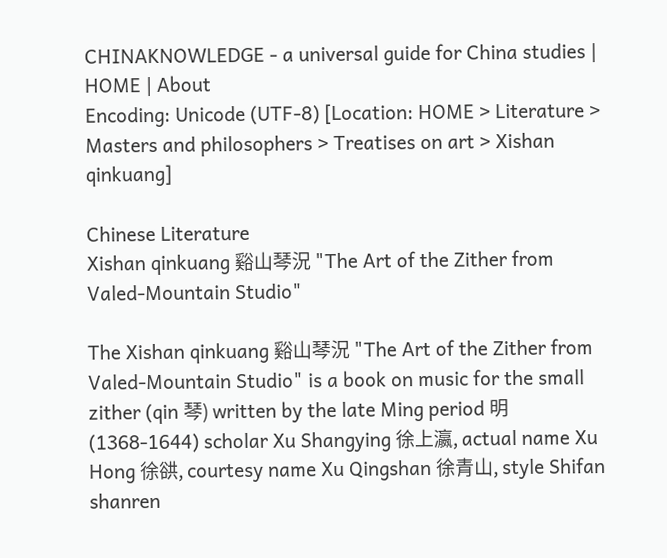CHINAKNOWLEDGE - a universal guide for China studies | HOME | About
Encoding: Unicode (UTF-8) [Location: HOME > Literature > Masters and philosophers > Treatises on art > Xishan qinkuang]

Chinese Literature
Xishan qinkuang 谿山琴況 "The Art of the Zither from Valed-Mountain Studio"

The Xishan qinkuang 谿山琴況 "The Art of the Zither from Valed-Mountain Studio" is a book on music for the small zither (qin 琴) written by the late Ming period 明 (1368-1644) scholar Xu Shangying 徐上瀛, actual name Xu Hong 徐谼, courtesy name Xu Qingshan 徐青山, style Shifan shanren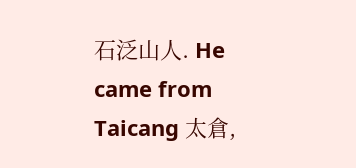石泛山人. He came from Taicang 太倉,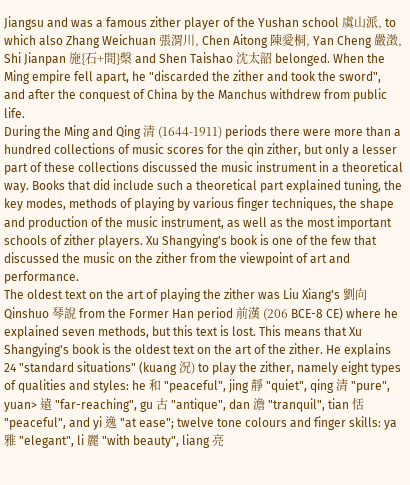Jiangsu and was a famous zither player of the Yushan school 虞山派, to which also Zhang Weichuan 張渭川, Chen Aitong 陳愛桐, Yan Cheng 嚴澂, Shi Jianpan 施{石+間}槃 and Shen Taishao 沈太韶 belonged. When the Ming empire fell apart, he "discarded the zither and took the sword", and after the conquest of China by the Manchus withdrew from public life.
During the Ming and Qing 清 (1644-1911) periods there were more than a hundred collections of music scores for the qin zither, but only a lesser part of these collections discussed the music instrument in a theoretical way. Books that did include such a theoretical part explained tuning, the key modes, methods of playing by various finger techniques, the shape and production of the music instrument, as well as the most important schools of zither players. Xu Shangying's book is one of the few that discussed the music on the zither from the viewpoint of art and performance.
The oldest text on the art of playing the zither was Liu Xiang's 劉向 Qinshuo 琴說 from the Former Han period 前漢 (206 BCE-8 CE) where he explained seven methods, but this text is lost. This means that Xu Shangying's book is the oldest text on the art of the zither. He explains 24 "standard situations" (kuang 況) to play the zither, namely eight types of qualities and styles: he 和 "peaceful", jing 靜 "quiet", qing 清 "pure", yuan> 遠 "far-reaching", gu 古 "antique", dan 澹 "tranquil", tian 恬 "peaceful", and yi 逸 "at ease"; twelve tone colours and finger skills: ya 雅 "elegant", li 麗 "with beauty", liang 亮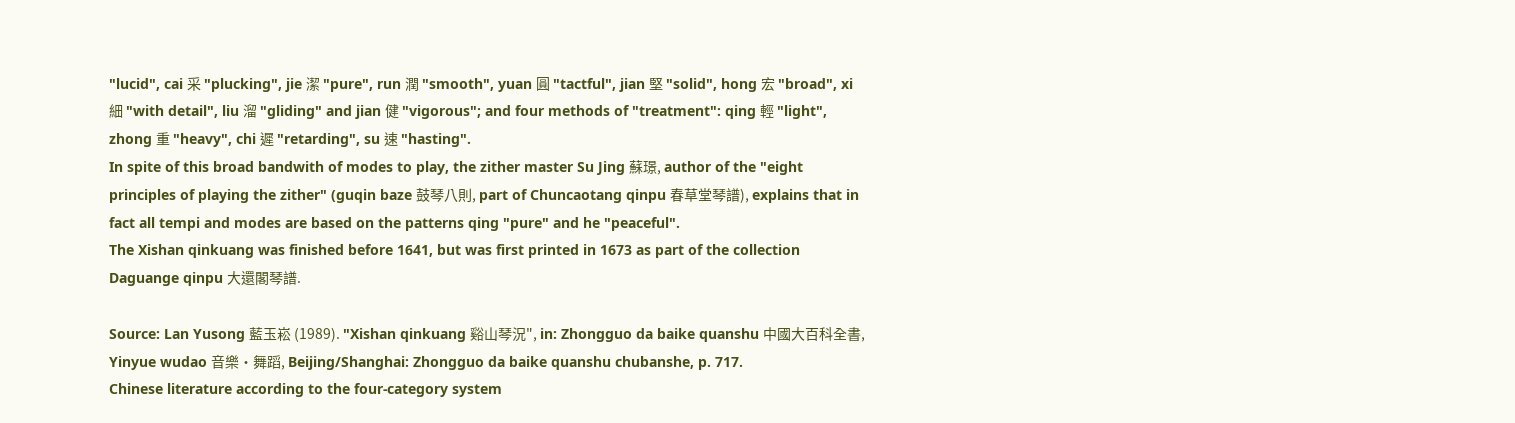"lucid", cai 采 "plucking", jie 潔 "pure", run 潤 "smooth", yuan 圓 "tactful", jian 堅 "solid", hong 宏 "broad", xi 細 "with detail", liu 溜 "gliding" and jian 健 "vigorous"; and four methods of "treatment": qing 輕 "light", zhong 重 "heavy", chi 遲 "retarding", su 速 "hasting".
In spite of this broad bandwith of modes to play, the zither master Su Jing 蘇璟, author of the "eight principles of playing the zither" (guqin baze 鼓琴八則, part of Chuncaotang qinpu 春草堂琴譜), explains that in fact all tempi and modes are based on the patterns qing "pure" and he "peaceful".
The Xishan qinkuang was finished before 1641, but was first printed in 1673 as part of the collection Daguange qinpu 大還閣琴譜.

Source: Lan Yusong 藍玉崧 (1989). "Xishan qinkuang 谿山琴況", in: Zhongguo da baike quanshu 中國大百科全書, Yinyue wudao 音樂•舞蹈, Beijing/Shanghai: Zhongguo da baike quanshu chubanshe, p. 717.
Chinese literature according to the four-category system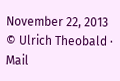November 22, 2013 © Ulrich Theobald · Mail